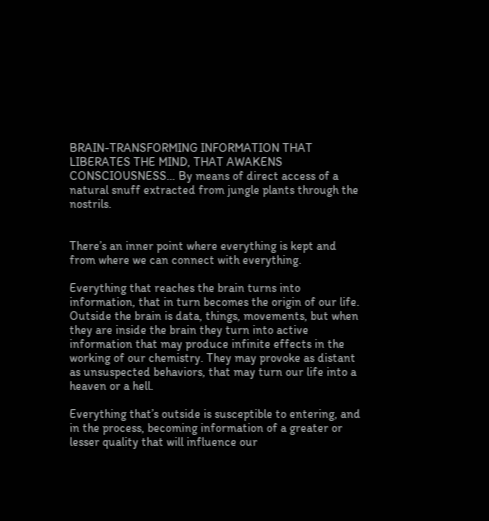BRAIN-TRANSFORMING INFORMATION THAT LIBERATES THE MIND, THAT AWAKENS CONSCIOUSNESS… By means of direct access of a natural snuff extracted from jungle plants through the nostrils.


There’s an inner point where everything is kept and from where we can connect with everything.

Everything that reaches the brain turns into information, that in turn becomes the origin of our life. Outside the brain is data, things, movements, but when they are inside the brain they turn into active information that may produce infinite effects in the working of our chemistry. They may provoke as distant as unsuspected behaviors, that may turn our life into a heaven or a hell.

Everything that’s outside is susceptible to entering, and in the process, becoming information of a greater or lesser quality that will influence our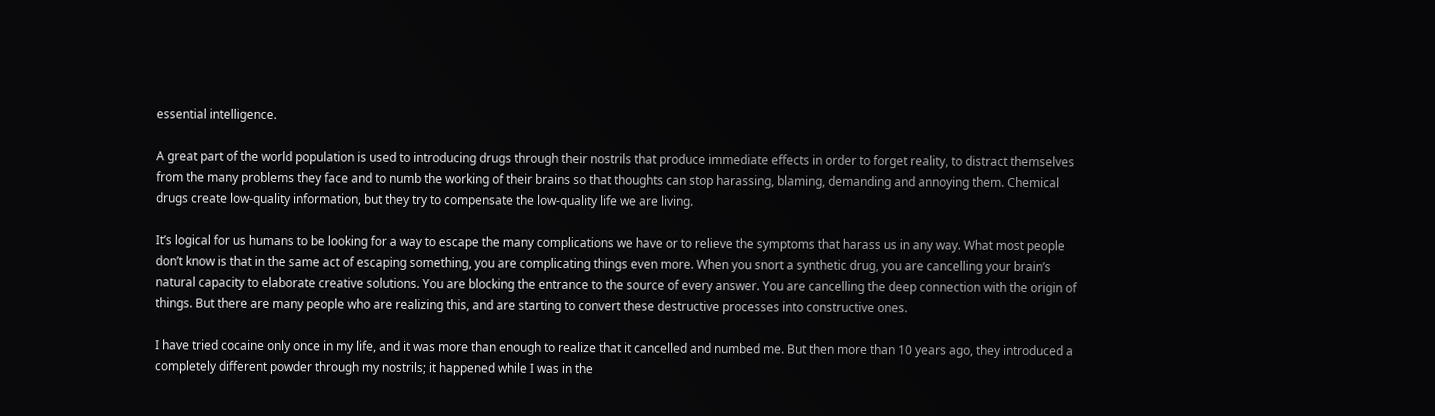essential intelligence.

A great part of the world population is used to introducing drugs through their nostrils that produce immediate effects in order to forget reality, to distract themselves from the many problems they face and to numb the working of their brains so that thoughts can stop harassing, blaming, demanding and annoying them. Chemical drugs create low-quality information, but they try to compensate the low-quality life we are living.

It’s logical for us humans to be looking for a way to escape the many complications we have or to relieve the symptoms that harass us in any way. What most people don’t know is that in the same act of escaping something, you are complicating things even more. When you snort a synthetic drug, you are cancelling your brain’s natural capacity to elaborate creative solutions. You are blocking the entrance to the source of every answer. You are cancelling the deep connection with the origin of things. But there are many people who are realizing this, and are starting to convert these destructive processes into constructive ones.

I have tried cocaine only once in my life, and it was more than enough to realize that it cancelled and numbed me. But then more than 10 years ago, they introduced a completely different powder through my nostrils; it happened while I was in the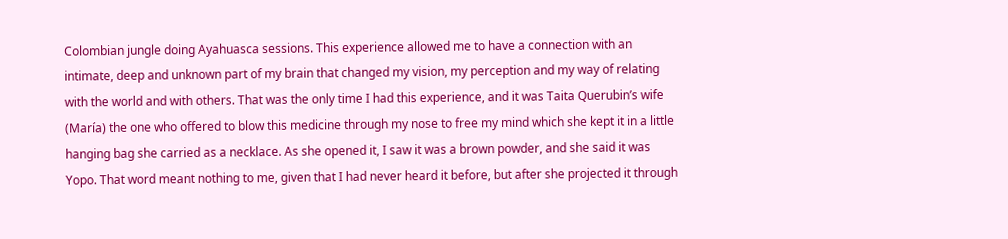Colombian jungle doing Ayahuasca sessions. This experience allowed me to have a connection with an intimate, deep and unknown part of my brain that changed my vision, my perception and my way of relating with the world and with others. That was the only time I had this experience, and it was Taita Querubin’s wife (María) the one who offered to blow this medicine through my nose to free my mind which she kept it in a little hanging bag she carried as a necklace. As she opened it, I saw it was a brown powder, and she said it was Yopo. That word meant nothing to me, given that I had never heard it before, but after she projected it through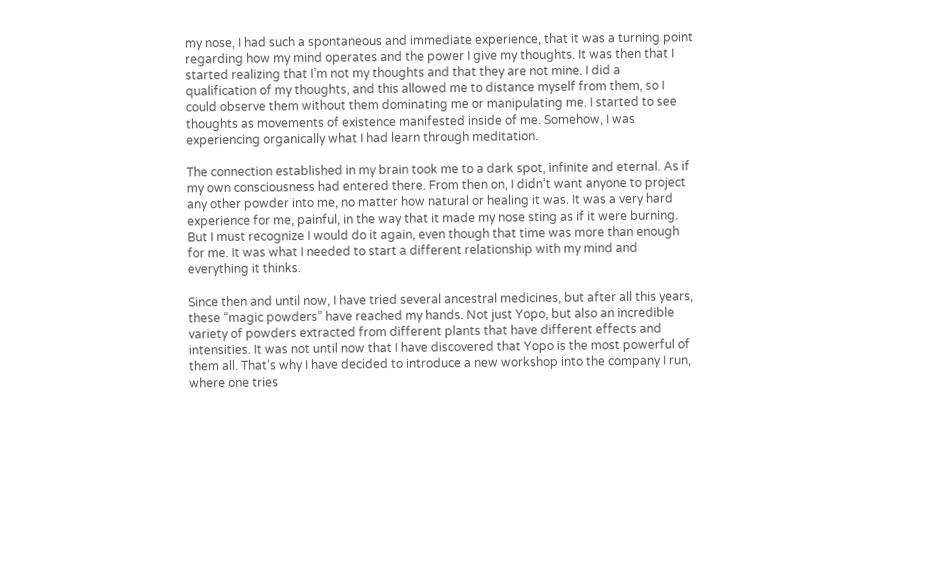my nose, I had such a spontaneous and immediate experience, that it was a turning point regarding how my mind operates and the power I give my thoughts. It was then that I started realizing that I’m not my thoughts and that they are not mine. I did a qualification of my thoughts, and this allowed me to distance myself from them, so I could observe them without them dominating me or manipulating me. I started to see thoughts as movements of existence manifested inside of me. Somehow, I was experiencing organically what I had learn through meditation.

The connection established in my brain took me to a dark spot, infinite and eternal. As if my own consciousness had entered there. From then on, I didn’t want anyone to project any other powder into me, no matter how natural or healing it was. It was a very hard experience for me, painful, in the way that it made my nose sting as if it were burning. But I must recognize I would do it again, even though that time was more than enough for me. It was what I needed to start a different relationship with my mind and everything it thinks.

Since then and until now, I have tried several ancestral medicines, but after all this years, these “magic powders” have reached my hands. Not just Yopo, but also an incredible variety of powders extracted from different plants that have different effects and intensities. It was not until now that I have discovered that Yopo is the most powerful of them all. That’s why I have decided to introduce a new workshop into the company I run, where one tries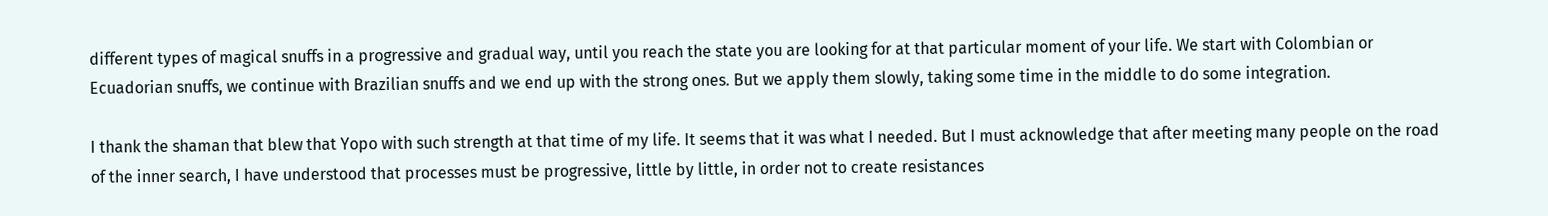different types of magical snuffs in a progressive and gradual way, until you reach the state you are looking for at that particular moment of your life. We start with Colombian or Ecuadorian snuffs, we continue with Brazilian snuffs and we end up with the strong ones. But we apply them slowly, taking some time in the middle to do some integration.

I thank the shaman that blew that Yopo with such strength at that time of my life. It seems that it was what I needed. But I must acknowledge that after meeting many people on the road of the inner search, I have understood that processes must be progressive, little by little, in order not to create resistances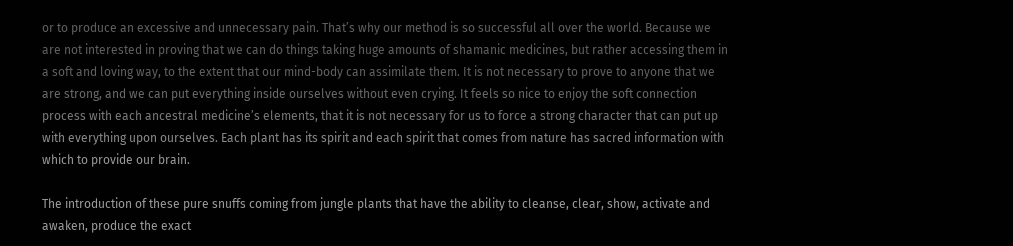or to produce an excessive and unnecessary pain. That’s why our method is so successful all over the world. Because we are not interested in proving that we can do things taking huge amounts of shamanic medicines, but rather accessing them in a soft and loving way, to the extent that our mind-body can assimilate them. It is not necessary to prove to anyone that we are strong, and we can put everything inside ourselves without even crying. It feels so nice to enjoy the soft connection process with each ancestral medicine’s elements, that it is not necessary for us to force a strong character that can put up with everything upon ourselves. Each plant has its spirit and each spirit that comes from nature has sacred information with which to provide our brain.

The introduction of these pure snuffs coming from jungle plants that have the ability to cleanse, clear, show, activate and awaken, produce the exact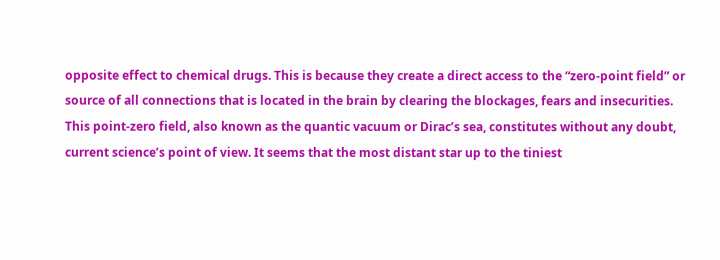opposite effect to chemical drugs. This is because they create a direct access to the “zero-point field” or source of all connections that is located in the brain by clearing the blockages, fears and insecurities. This point-zero field, also known as the quantic vacuum or Dirac’s sea, constitutes without any doubt, current science’s point of view. It seems that the most distant star up to the tiniest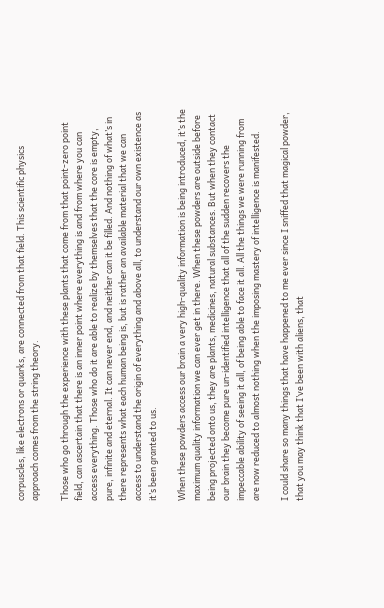corpuscles, like electrons or quarks, are connected from that field. This scientific physics approach comes from the string theory.

Those who go through the experience with these plants that come from that point-zero point field, can ascertain that there is an inner point where everything is and from where you can access everything. Those who do it are able to realize by themselves that the core is empty, pure, infinite and eternal. It can never end, and neither can it be filled. And nothing of what’s in there represents what each human being is, but is rather an available material that we can access to understand the origin of everything and above all, to understand our own existence as it’s been granted to us.

When these powders access our brain a very high-quality information is being introduced, it’s the maximum quality information we can ever get in there. When these powders are outside before being projected onto us, they are plants, medicines, natural substances. But when they contact our brain they become pure un-identified intelligence that all of the sudden recovers the impeccable ability of seeing it all, of being able to face it all. All the things we were running from are now reduced to almost nothing when the imposing mastery of intelligence is manifested.

I could share so many things that have happened to me ever since I sniffed that magical powder, that you may think that I’ve been with aliens, that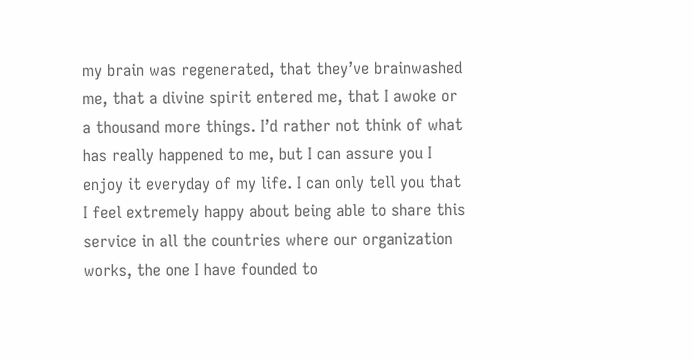my brain was regenerated, that they’ve brainwashed me, that a divine spirit entered me, that I awoke or a thousand more things. I’d rather not think of what has really happened to me, but I can assure you I enjoy it everyday of my life. I can only tell you that I feel extremely happy about being able to share this service in all the countries where our organization works, the one I have founded to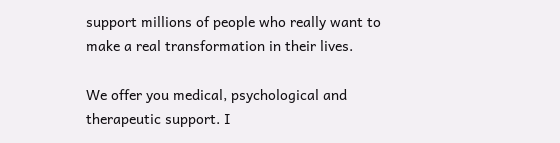support millions of people who really want to make a real transformation in their lives.

We offer you medical, psychological and therapeutic support. I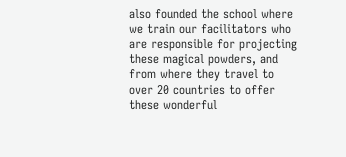also founded the school where we train our facilitators who are responsible for projecting these magical powders, and from where they travel to over 20 countries to offer these wonderful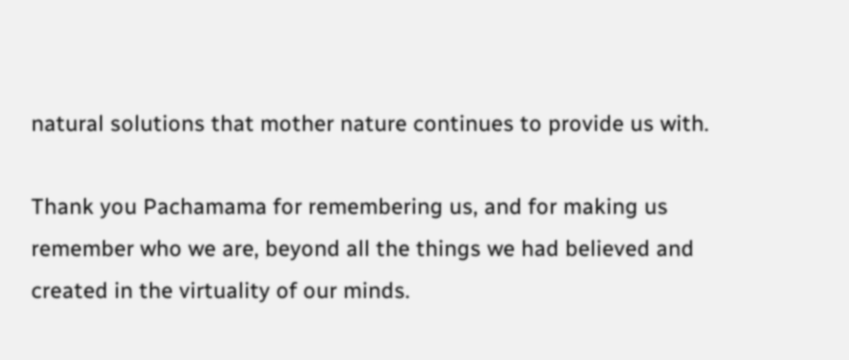natural solutions that mother nature continues to provide us with.

Thank you Pachamama for remembering us, and for making us remember who we are, beyond all the things we had believed and created in the virtuality of our minds.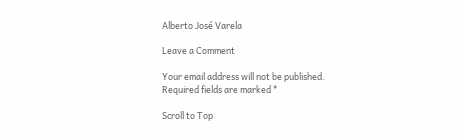Alberto José Varela

Leave a Comment

Your email address will not be published. Required fields are marked *

Scroll to Top